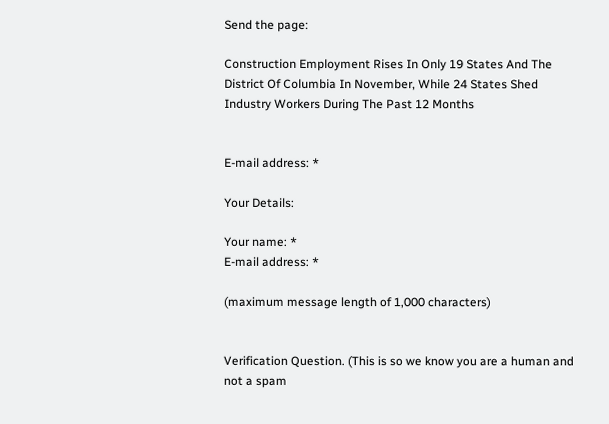Send the page:

Construction Employment Rises In Only 19 States And The District Of Columbia In November, While 24 States Shed Industry Workers During The Past 12 Months


E-mail address: *

Your Details:

Your name: *
E-mail address: *

(maximum message length of 1,000 characters)


Verification Question. (This is so we know you are a human and not a spam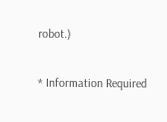robot.)


* Information Required